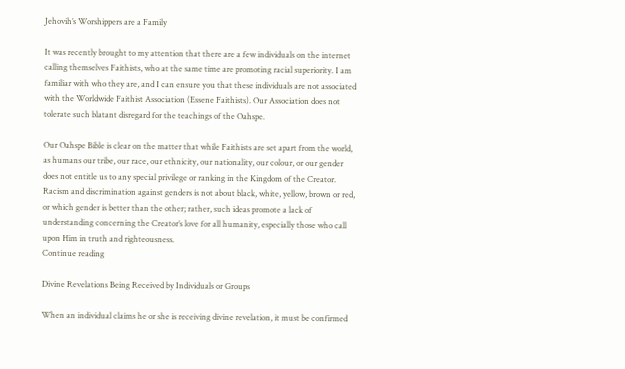Jehovih’s Worshippers are a Family

It was recently brought to my attention that there are a few individuals on the internet calling themselves Faithists, who at the same time are promoting racial superiority. I am familiar with who they are, and I can ensure you that these individuals are not associated with the Worldwide Faithist Association (Essene Faithists). Our Association does not tolerate such blatant disregard for the teachings of the Oahspe.

Our Oahspe Bible is clear on the matter that while Faithists are set apart from the world, as humans our tribe, our race, our ethnicity, our nationality, our colour, or our gender does not entitle us to any special privilege or ranking in the Kingdom of the Creator. Racism and discrimination against genders is not about black, white, yellow, brown or red, or which gender is better than the other; rather, such ideas promote a lack of understanding concerning the Creator’s love for all humanity, especially those who call upon Him in truth and righteousness.
Continue reading

Divine Revelations Being Received by Individuals or Groups

When an individual claims he or she is receiving divine revelation, it must be confirmed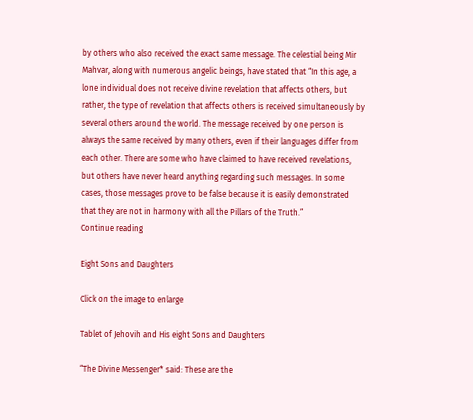by others who also received the exact same message. The celestial being Mir Mahvar, along with numerous angelic beings, have stated that “In this age, a lone individual does not receive divine revelation that affects others, but rather, the type of revelation that affects others is received simultaneously by several others around the world. The message received by one person is always the same received by many others, even if their languages differ from each other. There are some who have claimed to have received revelations, but others have never heard anything regarding such messages. In some cases, those messages prove to be false because it is easily demonstrated that they are not in harmony with all the Pillars of the Truth.”
Continue reading

Eight Sons and Daughters

Click on the image to enlarge

Tablet of Jehovih and His eight Sons and Daughters

“The Divine Messenger* said: These are the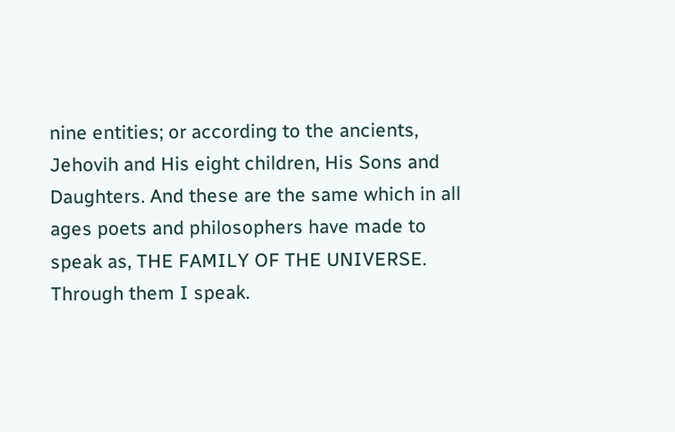nine entities; or according to the ancients, Jehovih and His eight children, His Sons and Daughters. And these are the same which in all ages poets and philosophers have made to speak as, THE FAMILY OF THE UNIVERSE. Through them I speak.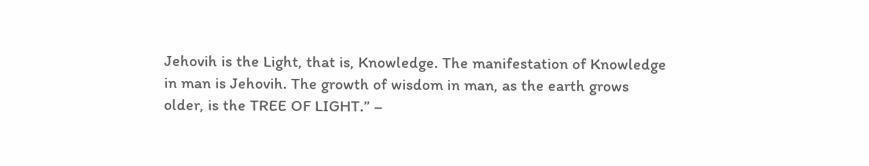Jehovih is the Light, that is, Knowledge. The manifestation of Knowledge in man is Jehovih. The growth of wisdom in man, as the earth grows older, is the TREE OF LIGHT.” –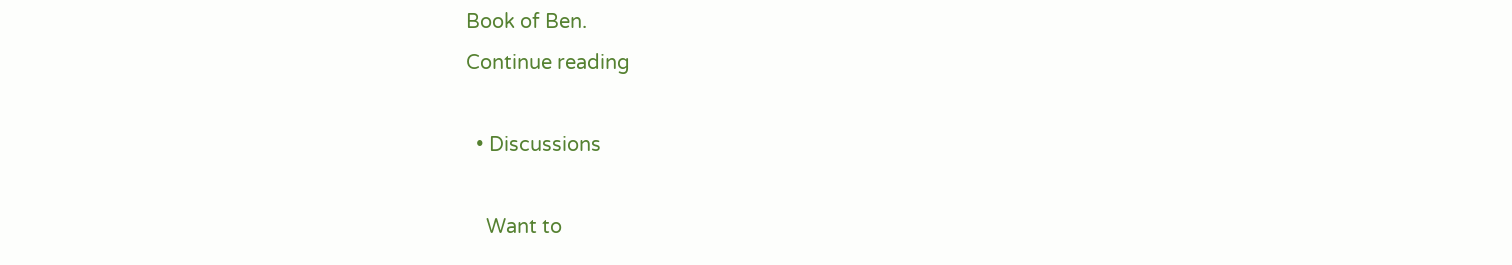Book of Ben.
Continue reading

  • Discussions

    Want to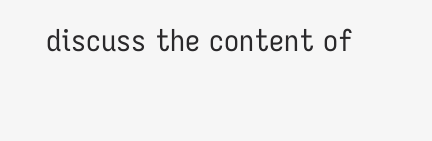discuss the content of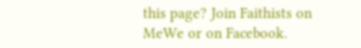this page? Join Faithists on MeWe or on Facebook.